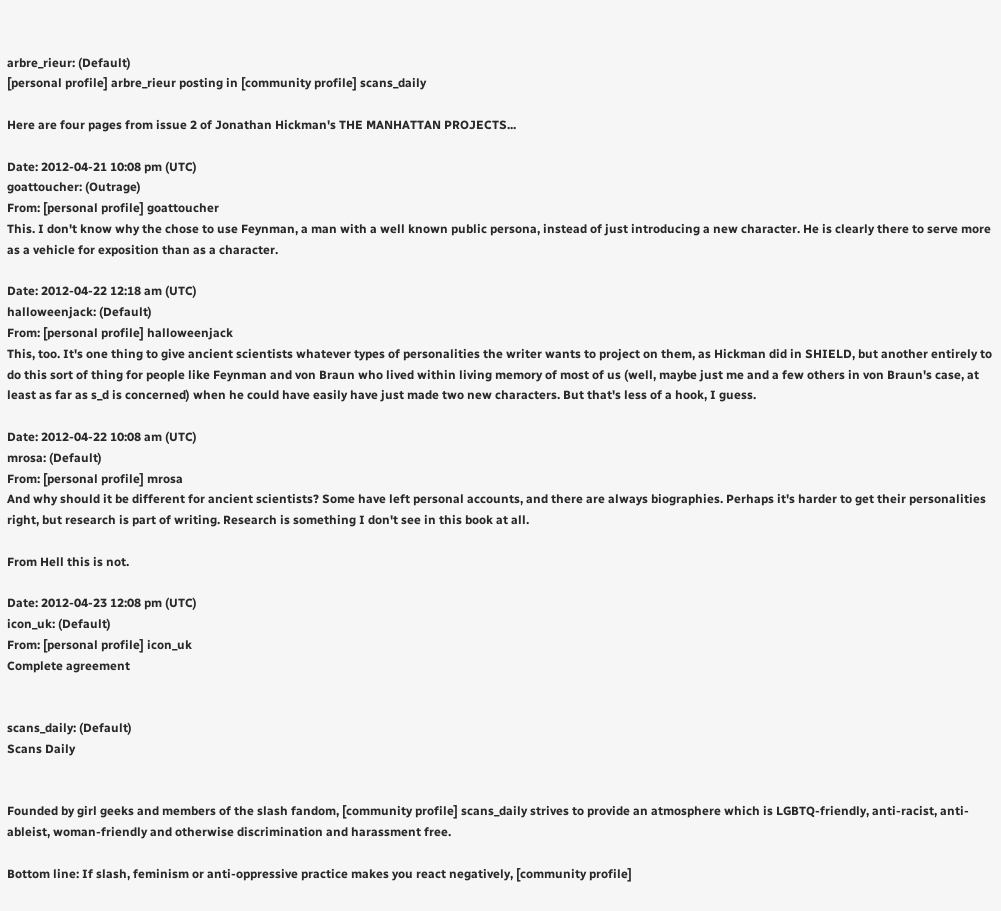arbre_rieur: (Default)
[personal profile] arbre_rieur posting in [community profile] scans_daily

Here are four pages from issue 2 of Jonathan Hickman's THE MANHATTAN PROJECTS...

Date: 2012-04-21 10:08 pm (UTC)
goattoucher: (Outrage)
From: [personal profile] goattoucher
This. I don't know why the chose to use Feynman, a man with a well known public persona, instead of just introducing a new character. He is clearly there to serve more as a vehicle for exposition than as a character.

Date: 2012-04-22 12:18 am (UTC)
halloweenjack: (Default)
From: [personal profile] halloweenjack
This, too. It's one thing to give ancient scientists whatever types of personalities the writer wants to project on them, as Hickman did in SHIELD, but another entirely to do this sort of thing for people like Feynman and von Braun who lived within living memory of most of us (well, maybe just me and a few others in von Braun's case, at least as far as s_d is concerned) when he could have easily have just made two new characters. But that's less of a hook, I guess.

Date: 2012-04-22 10:08 am (UTC)
mrosa: (Default)
From: [personal profile] mrosa
And why should it be different for ancient scientists? Some have left personal accounts, and there are always biographies. Perhaps it's harder to get their personalities right, but research is part of writing. Research is something I don't see in this book at all.

From Hell this is not.

Date: 2012-04-23 12:08 pm (UTC)
icon_uk: (Default)
From: [personal profile] icon_uk
Complete agreement


scans_daily: (Default)
Scans Daily


Founded by girl geeks and members of the slash fandom, [community profile] scans_daily strives to provide an atmosphere which is LGBTQ-friendly, anti-racist, anti-ableist, woman-friendly and otherwise discrimination and harassment free.

Bottom line: If slash, feminism or anti-oppressive practice makes you react negatively, [community profile]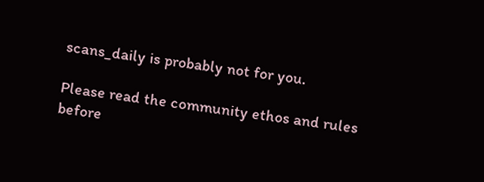scans_daily is probably not for you.

Please read the community ethos and rules before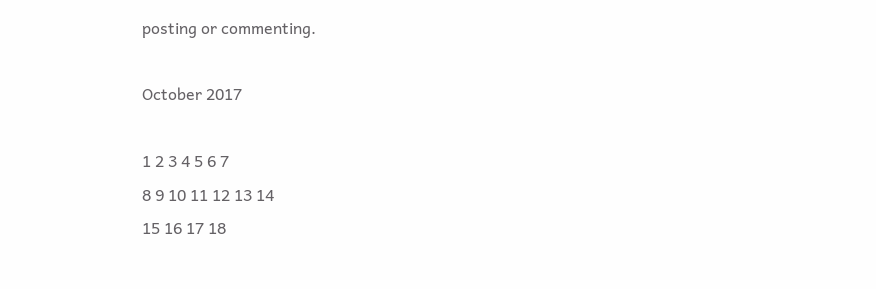posting or commenting.

October 2017

1 2 3 4 5 6 7
8 9 10 11 12 13 14
15 16 17 18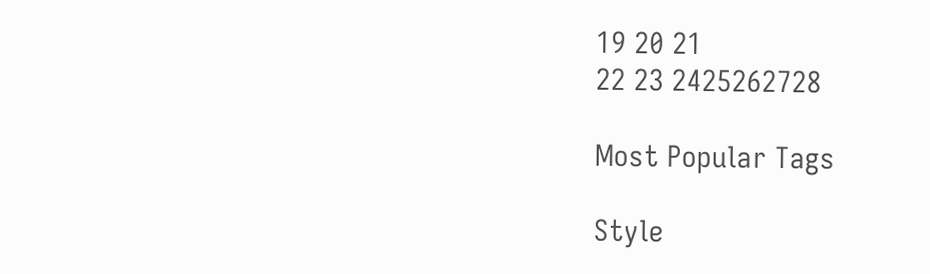19 20 21
22 23 2425262728

Most Popular Tags

Style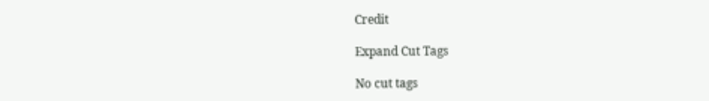Credit

Expand Cut Tags

No cut tags